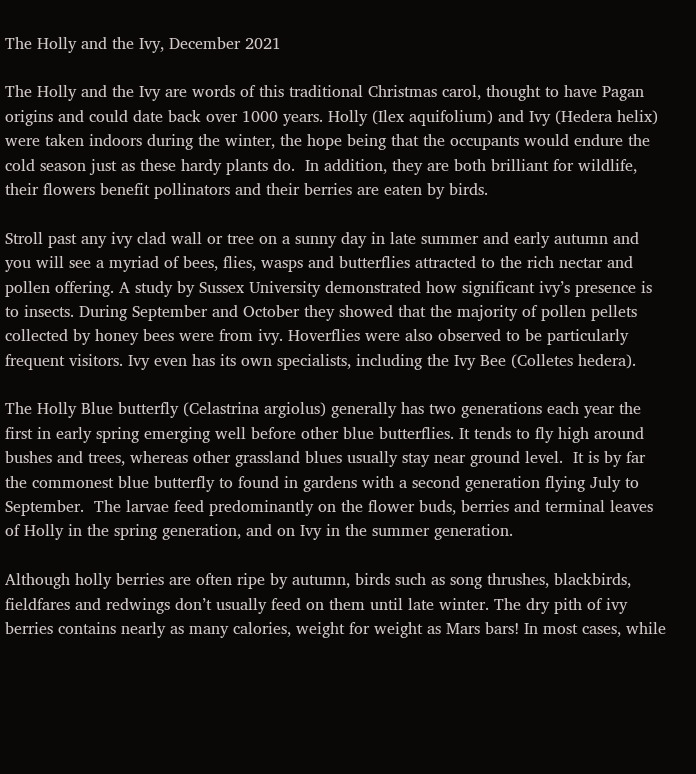The Holly and the Ivy, December 2021

The Holly and the Ivy are words of this traditional Christmas carol, thought to have Pagan origins and could date back over 1000 years. Holly (Ilex aquifolium) and Ivy (Hedera helix) were taken indoors during the winter, the hope being that the occupants would endure the cold season just as these hardy plants do.  In addition, they are both brilliant for wildlife, their flowers benefit pollinators and their berries are eaten by birds.

Stroll past any ivy clad wall or tree on a sunny day in late summer and early autumn and you will see a myriad of bees, flies, wasps and butterflies attracted to the rich nectar and pollen offering. A study by Sussex University demonstrated how significant ivy’s presence is to insects. During September and October they showed that the majority of pollen pellets collected by honey bees were from ivy. Hoverflies were also observed to be particularly frequent visitors. Ivy even has its own specialists, including the Ivy Bee (Colletes hedera).

The Holly Blue butterfly (Celastrina argiolus) generally has two generations each year the first in early spring emerging well before other blue butterflies. It tends to fly high around bushes and trees, whereas other grassland blues usually stay near ground level.  It is by far the commonest blue butterfly to found in gardens with a second generation flying July to September.  The larvae feed predominantly on the flower buds, berries and terminal leaves of Holly in the spring generation, and on Ivy in the summer generation.

Although holly berries are often ripe by autumn, birds such as song thrushes, blackbirds, fieldfares and redwings don’t usually feed on them until late winter. The dry pith of ivy berries contains nearly as many calories, weight for weight as Mars bars! In most cases, while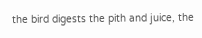the bird digests the pith and juice, the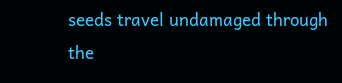seeds travel undamaged through the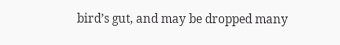bird’s gut, and may be dropped many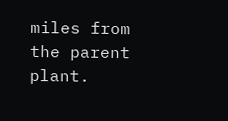miles from the parent plant.